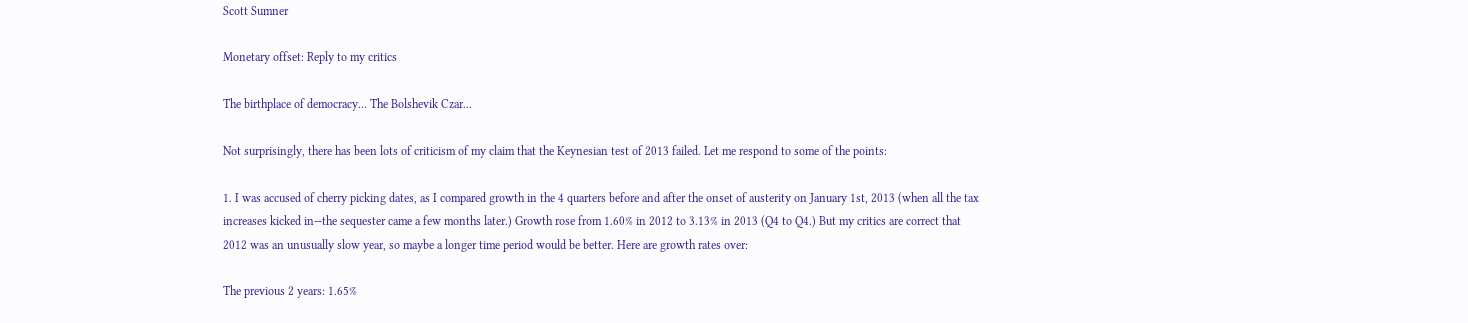Scott Sumner

Monetary offset: Reply to my critics

The birthplace of democracy... The Bolshevik Czar...

Not surprisingly, there has been lots of criticism of my claim that the Keynesian test of 2013 failed. Let me respond to some of the points:

1. I was accused of cherry picking dates, as I compared growth in the 4 quarters before and after the onset of austerity on January 1st, 2013 (when all the tax increases kicked in--the sequester came a few months later.) Growth rose from 1.60% in 2012 to 3.13% in 2013 (Q4 to Q4.) But my critics are correct that 2012 was an unusually slow year, so maybe a longer time period would be better. Here are growth rates over:

The previous 2 years: 1.65%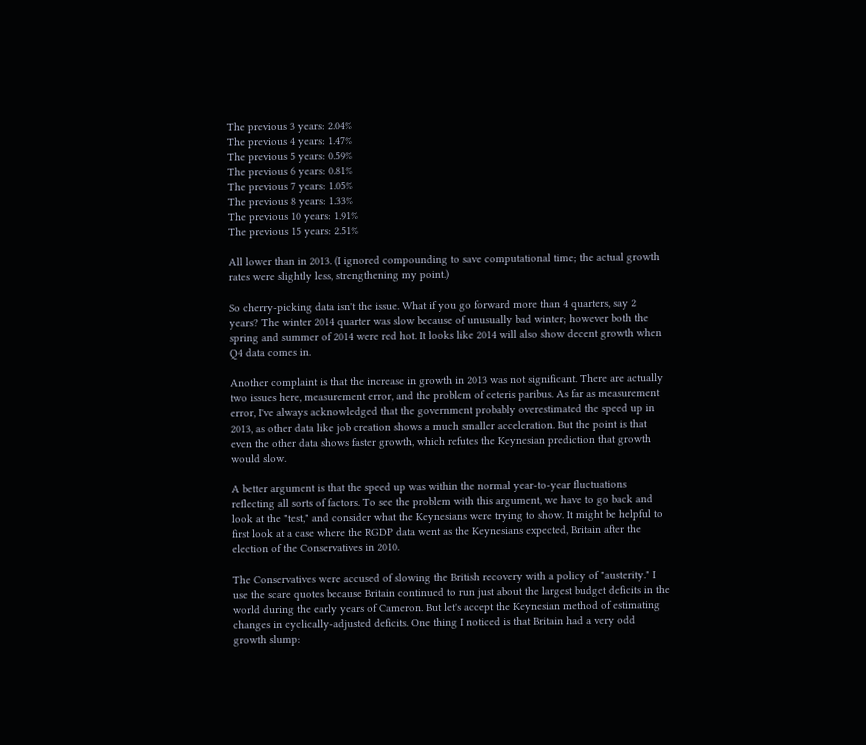The previous 3 years: 2.04%
The previous 4 years: 1.47%
The previous 5 years: 0.59%
The previous 6 years: 0.81%
The previous 7 years: 1.05%
The previous 8 years: 1.33%
The previous 10 years: 1.91%
The previous 15 years: 2.51%

All lower than in 2013. (I ignored compounding to save computational time; the actual growth rates were slightly less, strengthening my point.)

So cherry-picking data isn't the issue. What if you go forward more than 4 quarters, say 2 years? The winter 2014 quarter was slow because of unusually bad winter; however both the spring and summer of 2014 were red hot. It looks like 2014 will also show decent growth when Q4 data comes in.

Another complaint is that the increase in growth in 2013 was not significant. There are actually two issues here, measurement error, and the problem of ceteris paribus. As far as measurement error, I've always acknowledged that the government probably overestimated the speed up in 2013, as other data like job creation shows a much smaller acceleration. But the point is that even the other data shows faster growth, which refutes the Keynesian prediction that growth would slow.

A better argument is that the speed up was within the normal year-to-year fluctuations reflecting all sorts of factors. To see the problem with this argument, we have to go back and look at the "test," and consider what the Keynesians were trying to show. It might be helpful to first look at a case where the RGDP data went as the Keynesians expected, Britain after the election of the Conservatives in 2010.

The Conservatives were accused of slowing the British recovery with a policy of "austerity." I use the scare quotes because Britain continued to run just about the largest budget deficits in the world during the early years of Cameron. But let's accept the Keynesian method of estimating changes in cyclically-adjusted deficits. One thing I noticed is that Britain had a very odd growth slump: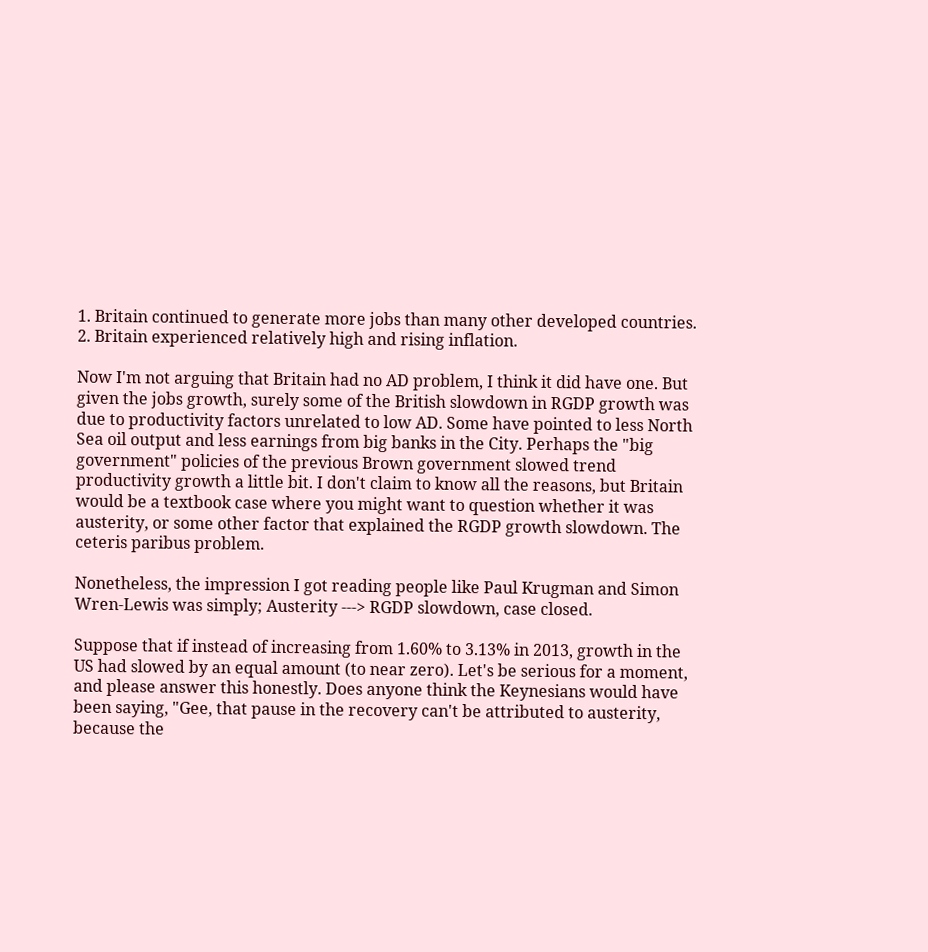1. Britain continued to generate more jobs than many other developed countries.
2. Britain experienced relatively high and rising inflation.

Now I'm not arguing that Britain had no AD problem, I think it did have one. But given the jobs growth, surely some of the British slowdown in RGDP growth was due to productivity factors unrelated to low AD. Some have pointed to less North Sea oil output and less earnings from big banks in the City. Perhaps the "big government" policies of the previous Brown government slowed trend productivity growth a little bit. I don't claim to know all the reasons, but Britain would be a textbook case where you might want to question whether it was austerity, or some other factor that explained the RGDP growth slowdown. The ceteris paribus problem.

Nonetheless, the impression I got reading people like Paul Krugman and Simon Wren-Lewis was simply; Austerity ---> RGDP slowdown, case closed.

Suppose that if instead of increasing from 1.60% to 3.13% in 2013, growth in the US had slowed by an equal amount (to near zero). Let's be serious for a moment, and please answer this honestly. Does anyone think the Keynesians would have been saying, "Gee, that pause in the recovery can't be attributed to austerity, because the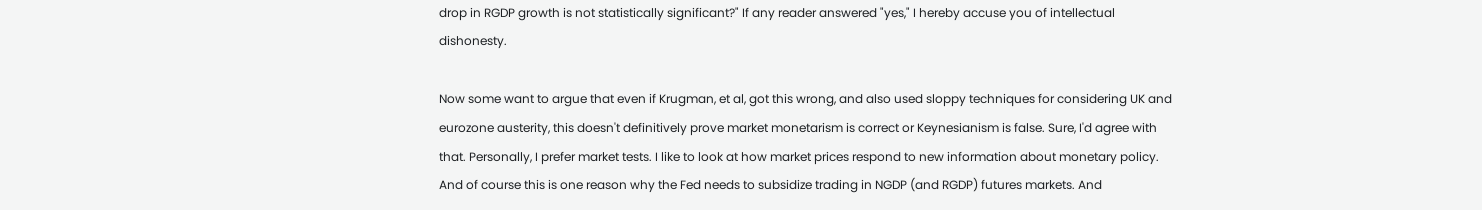drop in RGDP growth is not statistically significant?" If any reader answered "yes," I hereby accuse you of intellectual dishonesty.

Now some want to argue that even if Krugman, et al, got this wrong, and also used sloppy techniques for considering UK and eurozone austerity, this doesn't definitively prove market monetarism is correct or Keynesianism is false. Sure, I'd agree with that. Personally, I prefer market tests. I like to look at how market prices respond to new information about monetary policy. And of course this is one reason why the Fed needs to subsidize trading in NGDP (and RGDP) futures markets. And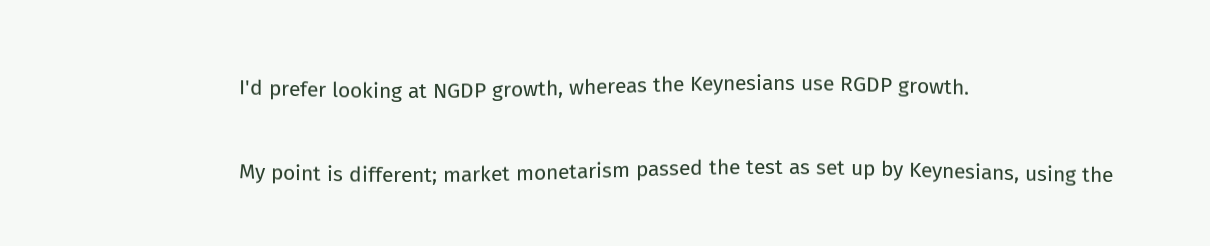I'd prefer looking at NGDP growth, whereas the Keynesians use RGDP growth.

My point is different; market monetarism passed the test as set up by Keynesians, using the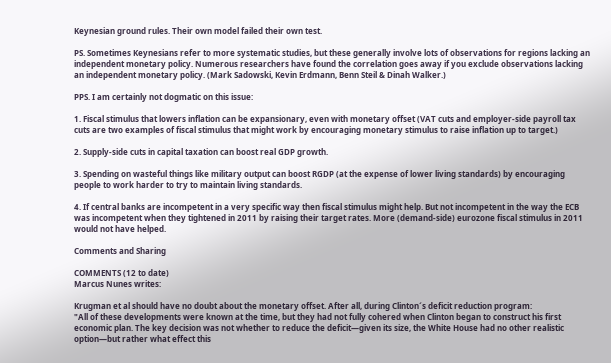Keynesian ground rules. Their own model failed their own test.

PS. Sometimes Keynesians refer to more systematic studies, but these generally involve lots of observations for regions lacking an independent monetary policy. Numerous researchers have found the correlation goes away if you exclude observations lacking an independent monetary policy. (Mark Sadowski, Kevin Erdmann, Benn Steil & Dinah Walker.)

PPS. I am certainly not dogmatic on this issue:

1. Fiscal stimulus that lowers inflation can be expansionary, even with monetary offset (VAT cuts and employer-side payroll tax cuts are two examples of fiscal stimulus that might work by encouraging monetary stimulus to raise inflation up to target.)

2. Supply-side cuts in capital taxation can boost real GDP growth.

3. Spending on wasteful things like military output can boost RGDP (at the expense of lower living standards) by encouraging people to work harder to try to maintain living standards.

4. If central banks are incompetent in a very specific way then fiscal stimulus might help. But not incompetent in the way the ECB was incompetent when they tightened in 2011 by raising their target rates. More (demand-side) eurozone fiscal stimulus in 2011 would not have helped.

Comments and Sharing

COMMENTS (12 to date)
Marcus Nunes writes:

Krugman et al should have no doubt about the monetary offset. After all, during Clinton´s deficit reduction program:
"All of these developments were known at the time, but they had not fully cohered when Clinton began to construct his first economic plan. The key decision was not whether to reduce the deficit—given its size, the White House had no other realistic option—but rather what effect this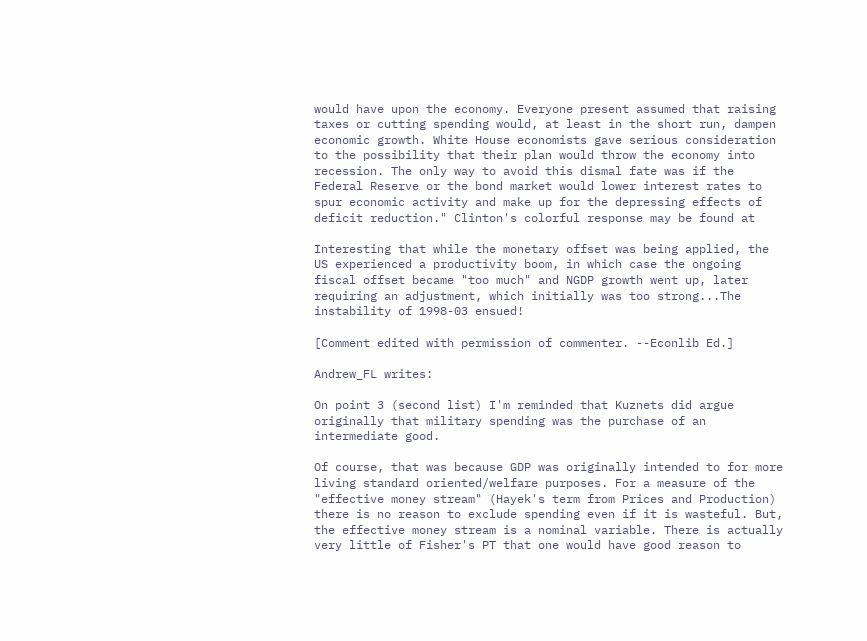would have upon the economy. Everyone present assumed that raising taxes or cutting spending would, at least in the short run, dampen economic growth. White House economists gave serious consideration to the possibility that their plan would throw the economy into recession. The only way to avoid this dismal fate was if the Federal Reserve or the bond market would lower interest rates to spur economic activity and make up for the depressing effects of deficit reduction." Clinton's colorful response may be found at

Interesting that while the monetary offset was being applied, the US experienced a productivity boom, in which case the ongoing fiscal offset became "too much" and NGDP growth went up, later requiring an adjustment, which initially was too strong...The instability of 1998-03 ensued!

[Comment edited with permission of commenter. --Econlib Ed.]

Andrew_FL writes:

On point 3 (second list) I'm reminded that Kuznets did argue originally that military spending was the purchase of an intermediate good.

Of course, that was because GDP was originally intended to for more living standard oriented/welfare purposes. For a measure of the "effective money stream" (Hayek's term from Prices and Production) there is no reason to exclude spending even if it is wasteful. But, the effective money stream is a nominal variable. There is actually very little of Fisher's PT that one would have good reason to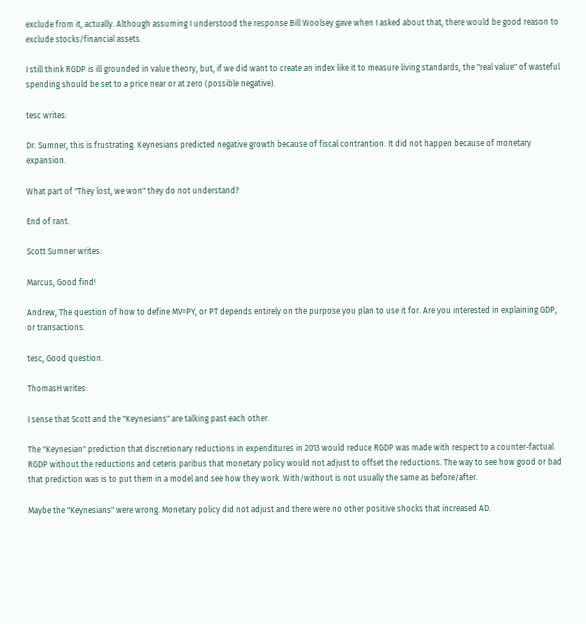exclude from it, actually. Although assuming I understood the response Bill Woolsey gave when I asked about that, there would be good reason to exclude stocks/financial assets.

I still think RGDP is ill grounded in value theory, but, if we did want to create an index like it to measure living standards, the "real value" of wasteful spending should be set to a price near or at zero (possible negative).

tesc writes:

Dr. Sumner, this is frustrating. Keynesians predicted negative growth because of fiscal contrantion. It did not happen because of monetary expansion.

What part of "They lost, we won" they do not understand?

End of rant.

Scott Sumner writes:

Marcus, Good find!

Andrew, The question of how to define MV=PY, or PT depends entirely on the purpose you plan to use it for. Are you interested in explaining GDP, or transactions.

tesc, Good question.

ThomasH writes:

I sense that Scott and the "Keynesians" are talking past each other.

The "Keynesian" prediction that discretionary reductions in expenditures in 2013 would reduce RGDP was made with respect to a counter-factual RGDP without the reductions and ceteris paribus that monetary policy would not adjust to offset the reductions. The way to see how good or bad that prediction was is to put them in a model and see how they work. With/without is not usually the same as before/after.

Maybe the "Keynesians" were wrong. Monetary policy did not adjust and there were no other positive shocks that increased AD.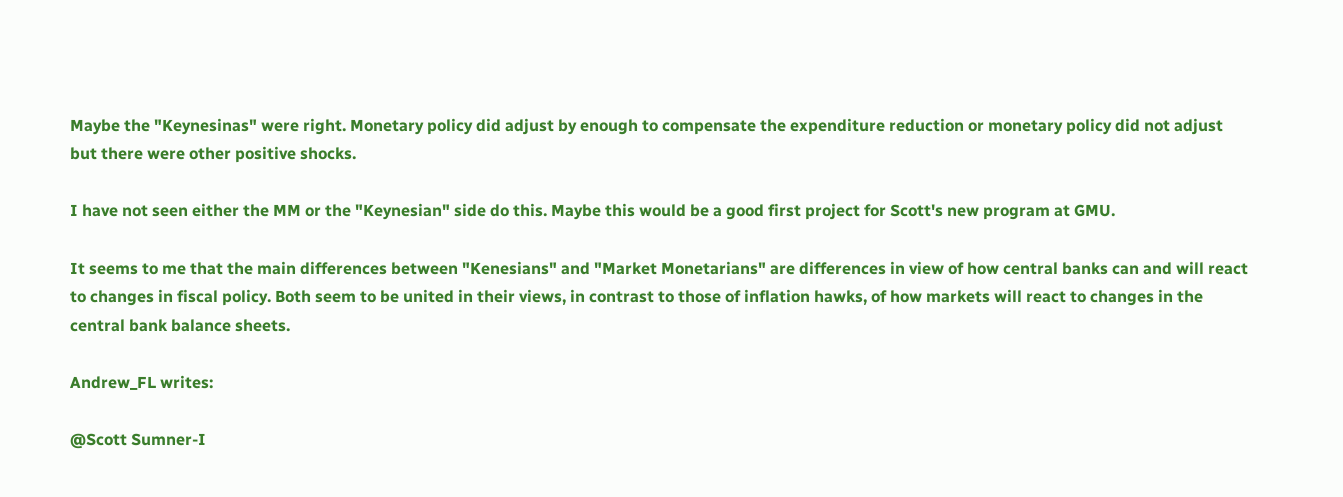Maybe the "Keynesinas" were right. Monetary policy did adjust by enough to compensate the expenditure reduction or monetary policy did not adjust but there were other positive shocks.

I have not seen either the MM or the "Keynesian" side do this. Maybe this would be a good first project for Scott's new program at GMU.

It seems to me that the main differences between "Kenesians" and "Market Monetarians" are differences in view of how central banks can and will react to changes in fiscal policy. Both seem to be united in their views, in contrast to those of inflation hawks, of how markets will react to changes in the central bank balance sheets.

Andrew_FL writes:

@Scott Sumner-I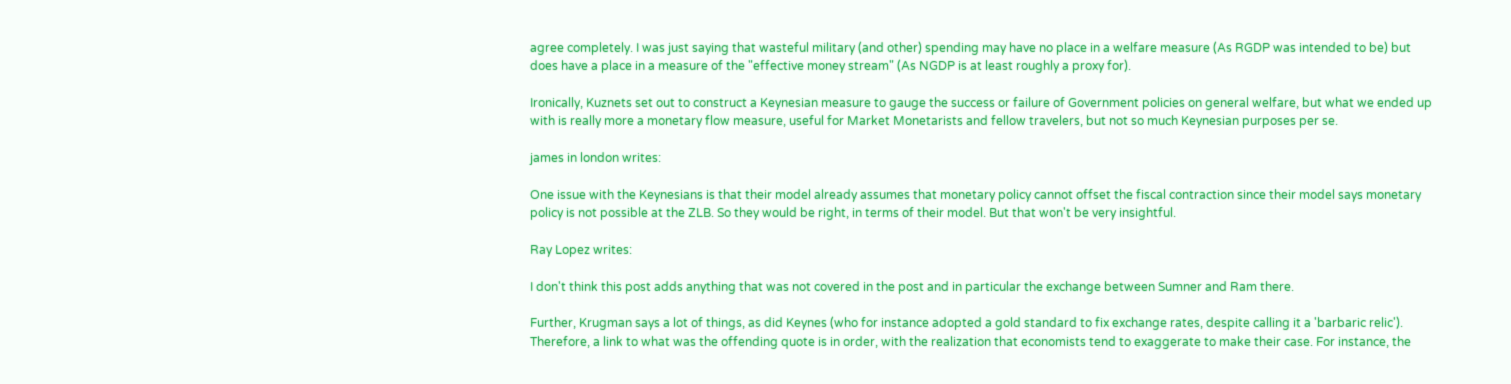agree completely. I was just saying that wasteful military (and other) spending may have no place in a welfare measure (As RGDP was intended to be) but does have a place in a measure of the "effective money stream" (As NGDP is at least roughly a proxy for).

Ironically, Kuznets set out to construct a Keynesian measure to gauge the success or failure of Government policies on general welfare, but what we ended up with is really more a monetary flow measure, useful for Market Monetarists and fellow travelers, but not so much Keynesian purposes per se.

james in london writes:

One issue with the Keynesians is that their model already assumes that monetary policy cannot offset the fiscal contraction since their model says monetary policy is not possible at the ZLB. So they would be right, in terms of their model. But that won't be very insightful.

Ray Lopez writes:

I don't think this post adds anything that was not covered in the post and in particular the exchange between Sumner and Ram there.

Further, Krugman says a lot of things, as did Keynes (who for instance adopted a gold standard to fix exchange rates, despite calling it a 'barbaric relic'). Therefore, a link to what was the offending quote is in order, with the realization that economists tend to exaggerate to make their case. For instance, the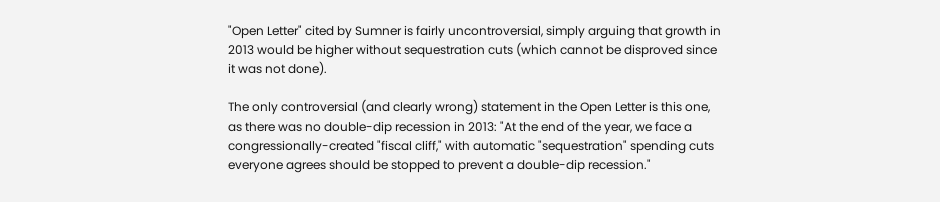"Open Letter" cited by Sumner is fairly uncontroversial, simply arguing that growth in 2013 would be higher without sequestration cuts (which cannot be disproved since it was not done).

The only controversial (and clearly wrong) statement in the Open Letter is this one, as there was no double-dip recession in 2013: "At the end of the year, we face a congressionally-created "fiscal cliff," with automatic "sequestration" spending cuts everyone agrees should be stopped to prevent a double-dip recession."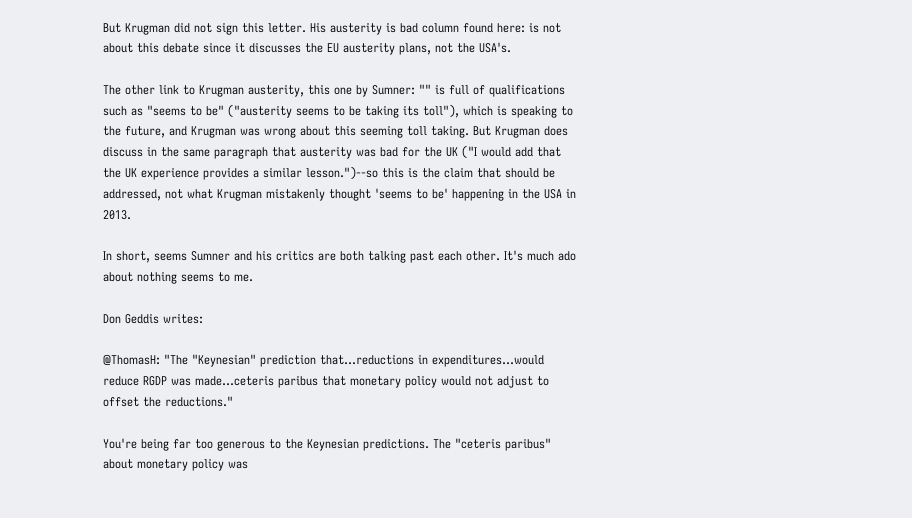But Krugman did not sign this letter. His austerity is bad column found here: is not about this debate since it discusses the EU austerity plans, not the USA's.

The other link to Krugman austerity, this one by Sumner: "" is full of qualifications such as "seems to be" ("austerity seems to be taking its toll"), which is speaking to the future, and Krugman was wrong about this seeming toll taking. But Krugman does discuss in the same paragraph that austerity was bad for the UK ("I would add that the UK experience provides a similar lesson.")--so this is the claim that should be addressed, not what Krugman mistakenly thought 'seems to be' happening in the USA in 2013.

In short, seems Sumner and his critics are both talking past each other. It's much ado about nothing seems to me.

Don Geddis writes:

@ThomasH: "The "Keynesian" prediction that...reductions in expenditures...would reduce RGDP was made...ceteris paribus that monetary policy would not adjust to offset the reductions."

You're being far too generous to the Keynesian predictions. The "ceteris paribus" about monetary policy was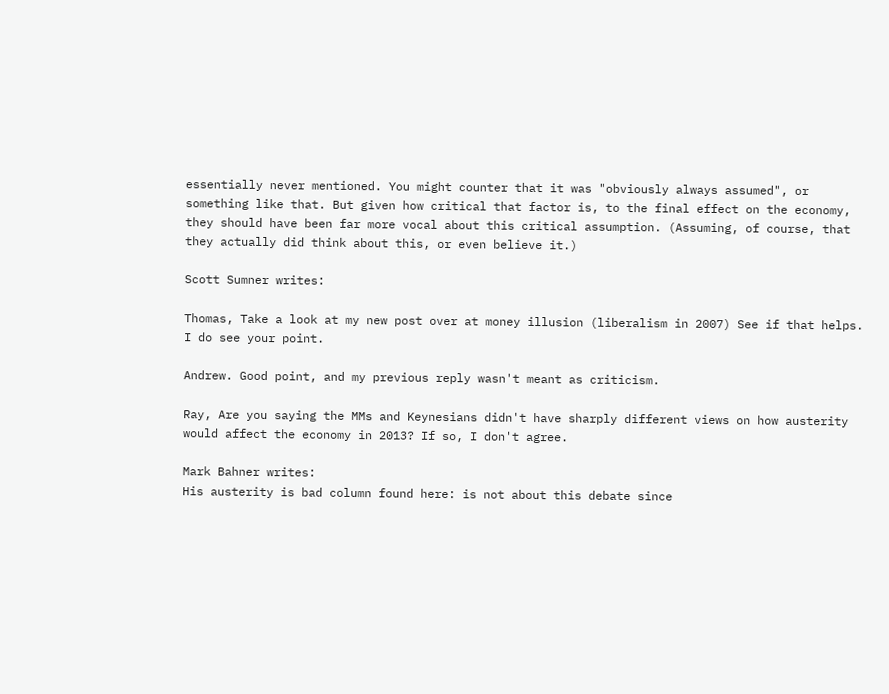essentially never mentioned. You might counter that it was "obviously always assumed", or something like that. But given how critical that factor is, to the final effect on the economy, they should have been far more vocal about this critical assumption. (Assuming, of course, that they actually did think about this, or even believe it.)

Scott Sumner writes:

Thomas, Take a look at my new post over at money illusion (liberalism in 2007) See if that helps. I do see your point.

Andrew. Good point, and my previous reply wasn't meant as criticism.

Ray, Are you saying the MMs and Keynesians didn't have sharply different views on how austerity would affect the economy in 2013? If so, I don't agree.

Mark Bahner writes:
His austerity is bad column found here: is not about this debate since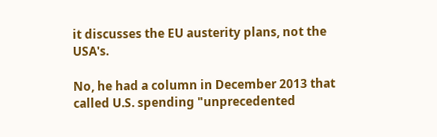it discusses the EU austerity plans, not the USA's.

No, he had a column in December 2013 that called U.S. spending "unprecedented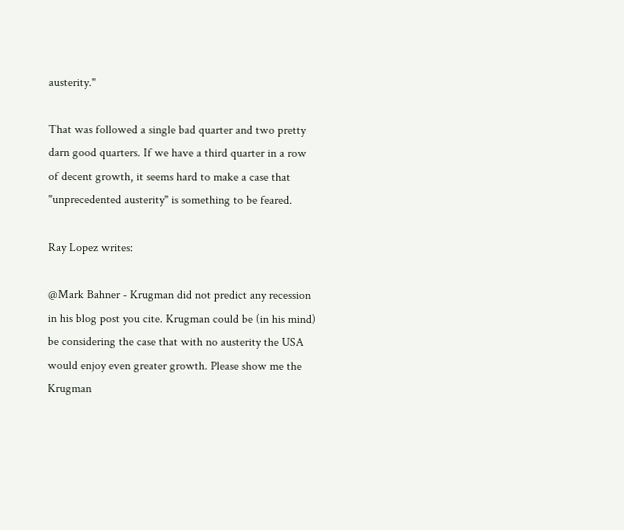austerity."

That was followed a single bad quarter and two pretty darn good quarters. If we have a third quarter in a row of decent growth, it seems hard to make a case that "unprecedented austerity" is something to be feared.

Ray Lopez writes:

@Mark Bahner - Krugman did not predict any recession in his blog post you cite. Krugman could be (in his mind) be considering the case that with no austerity the USA would enjoy even greater growth. Please show me the Krugman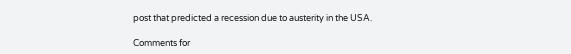post that predicted a recession due to austerity in the USA.

Comments for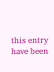this entry have been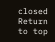closed
Return to top